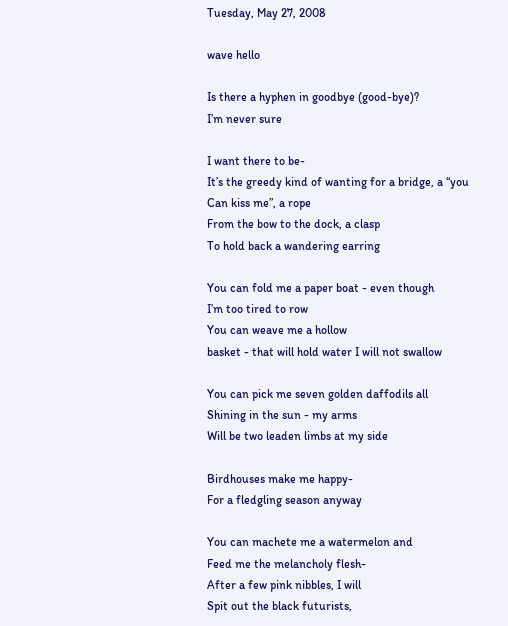Tuesday, May 27, 2008

wave hello

Is there a hyphen in goodbye (good-bye)?
I’m never sure

I want there to be-
It’s the greedy kind of wanting for a bridge, a “you
Can kiss me”, a rope
From the bow to the dock, a clasp
To hold back a wandering earring

You can fold me a paper boat - even though
I’m too tired to row
You can weave me a hollow
basket - that will hold water I will not swallow

You can pick me seven golden daffodils all
Shining in the sun - my arms
Will be two leaden limbs at my side

Birdhouses make me happy-
For a fledgling season anyway

You can machete me a watermelon and
Feed me the melancholy flesh-
After a few pink nibbles, I will
Spit out the black futurists,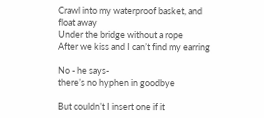Crawl into my waterproof basket, and float away
Under the bridge without a rope
After we kiss and I can’t find my earring

No - he says-
there’s no hyphen in goodbye

But couldn’t I insert one if it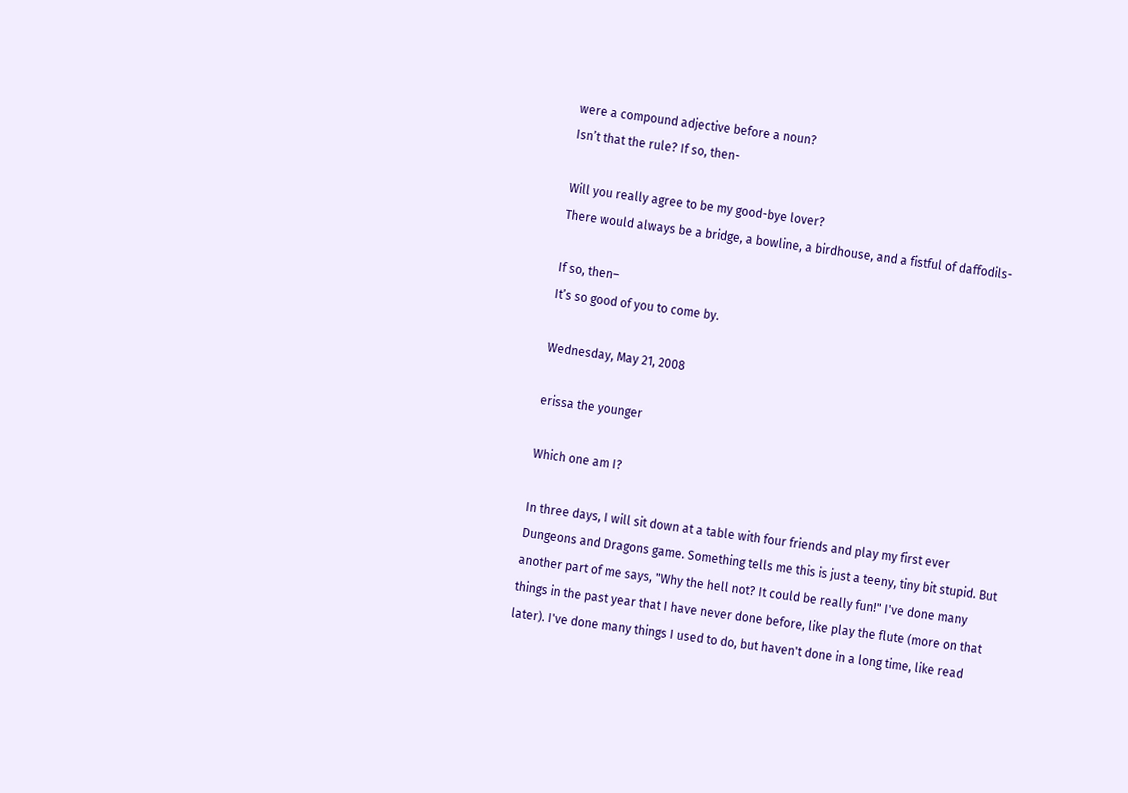were a compound adjective before a noun?
Isn’t that the rule? If so, then-

Will you really agree to be my good-bye lover?
There would always be a bridge, a bowline, a birdhouse, and a fistful of daffodils-

If so, then–
It’s so good of you to come by.

Wednesday, May 21, 2008

erissa the younger

Which one am I?

In three days, I will sit down at a table with four friends and play my first ever Dungeons and Dragons game. Something tells me this is just a teeny, tiny bit stupid. But another part of me says, "Why the hell not? It could be really fun!" I've done many things in the past year that I have never done before, like play the flute (more on that later). I've done many things I used to do, but haven't done in a long time, like read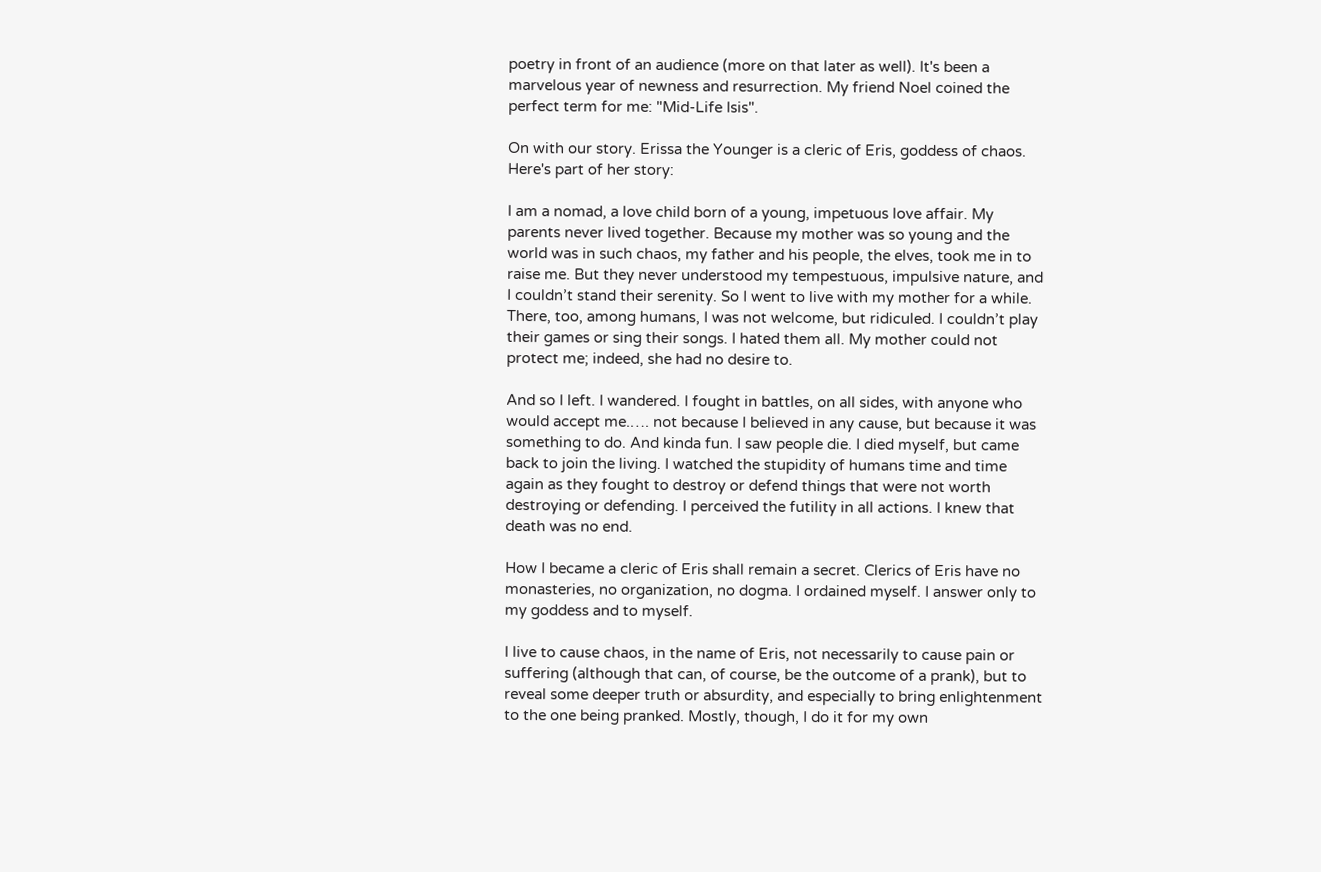poetry in front of an audience (more on that later as well). It's been a marvelous year of newness and resurrection. My friend Noel coined the perfect term for me: "Mid-Life Isis".

On with our story. Erissa the Younger is a cleric of Eris, goddess of chaos. Here's part of her story:

I am a nomad, a love child born of a young, impetuous love affair. My parents never lived together. Because my mother was so young and the world was in such chaos, my father and his people, the elves, took me in to raise me. But they never understood my tempestuous, impulsive nature, and I couldn’t stand their serenity. So I went to live with my mother for a while. There, too, among humans, I was not welcome, but ridiculed. I couldn’t play their games or sing their songs. I hated them all. My mother could not protect me; indeed, she had no desire to.

And so I left. I wandered. I fought in battles, on all sides, with anyone who would accept me.…. not because I believed in any cause, but because it was something to do. And kinda fun. I saw people die. I died myself, but came back to join the living. I watched the stupidity of humans time and time again as they fought to destroy or defend things that were not worth destroying or defending. I perceived the futility in all actions. I knew that death was no end.

How I became a cleric of Eris shall remain a secret. Clerics of Eris have no monasteries, no organization, no dogma. I ordained myself. I answer only to my goddess and to myself.

I live to cause chaos, in the name of Eris, not necessarily to cause pain or suffering (although that can, of course, be the outcome of a prank), but to reveal some deeper truth or absurdity, and especially to bring enlightenment to the one being pranked. Mostly, though, I do it for my own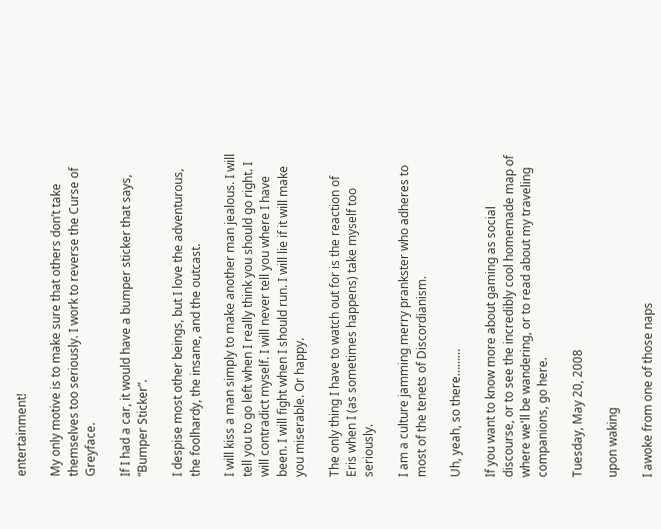entertainment!

My only motive is to make sure that others don’t take themselves too seriously. I work to reverse the Curse of Greyface.

If I had a car, it would have a bumper sticker that says, “Bumper Sticker”.

I despise most other beings, but I love the adventurous, the foolhardy, the insane, and the outcast.

I will kiss a man simply to make another man jealous. I will tell you to go left when I really think you should go right. I will contradict myself. I will never tell you where I have been. I will fight when I should run. I will lie if it will make you miserable. Or happy.

The only thing I have to watch out for is the reaction of Eris when I (as sometimes happens) take myself too seriously.

I am a culture jamming merry prankster who adheres to most of the tenets of Discordianism.

Uh, yeah, so there………

If you want to know more about gaming as social discourse, or to see the incredibly cool homemade map of where we'll be wandering, or to read about my traveling companions, go here.

Tuesday, May 20, 2008

upon waking

I awoke from one of those naps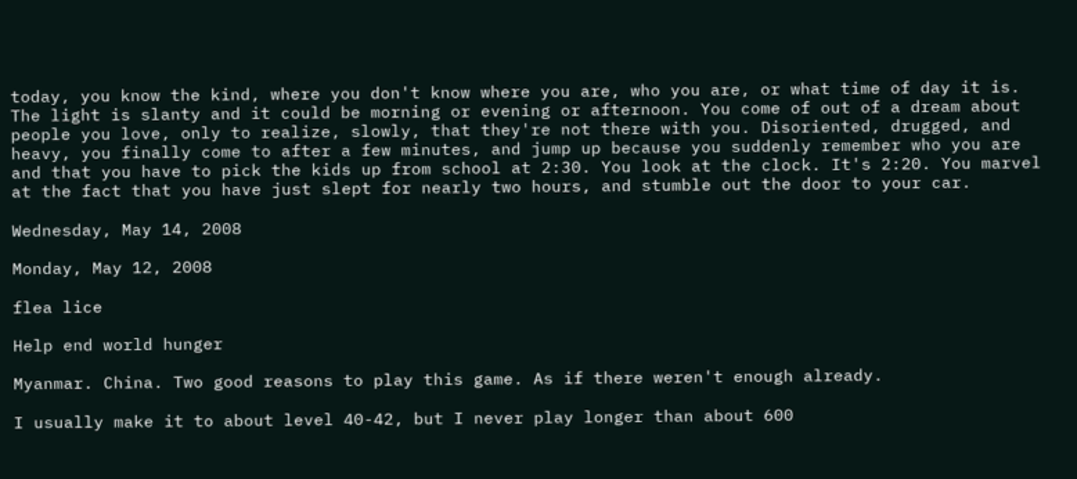today, you know the kind, where you don't know where you are, who you are, or what time of day it is. The light is slanty and it could be morning or evening or afternoon. You come of out of a dream about people you love, only to realize, slowly, that they're not there with you. Disoriented, drugged, and heavy, you finally come to after a few minutes, and jump up because you suddenly remember who you are and that you have to pick the kids up from school at 2:30. You look at the clock. It's 2:20. You marvel at the fact that you have just slept for nearly two hours, and stumble out the door to your car.

Wednesday, May 14, 2008

Monday, May 12, 2008

flea lice

Help end world hunger

Myanmar. China. Two good reasons to play this game. As if there weren't enough already.

I usually make it to about level 40-42, but I never play longer than about 600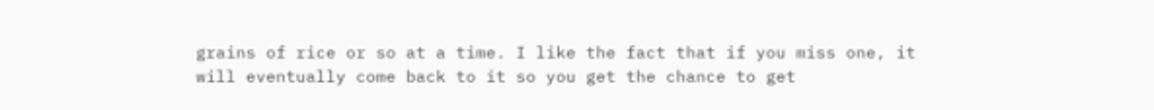grains of rice or so at a time. I like the fact that if you miss one, it will eventually come back to it so you get the chance to get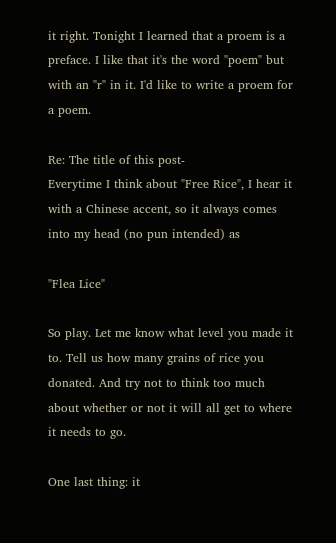it right. Tonight I learned that a proem is a preface. I like that it's the word "poem" but with an "r" in it. I'd like to write a proem for a poem.

Re: The title of this post-
Everytime I think about "Free Rice", I hear it with a Chinese accent, so it always comes into my head (no pun intended) as

"Flea Lice"

So play. Let me know what level you made it to. Tell us how many grains of rice you donated. And try not to think too much about whether or not it will all get to where it needs to go.

One last thing: it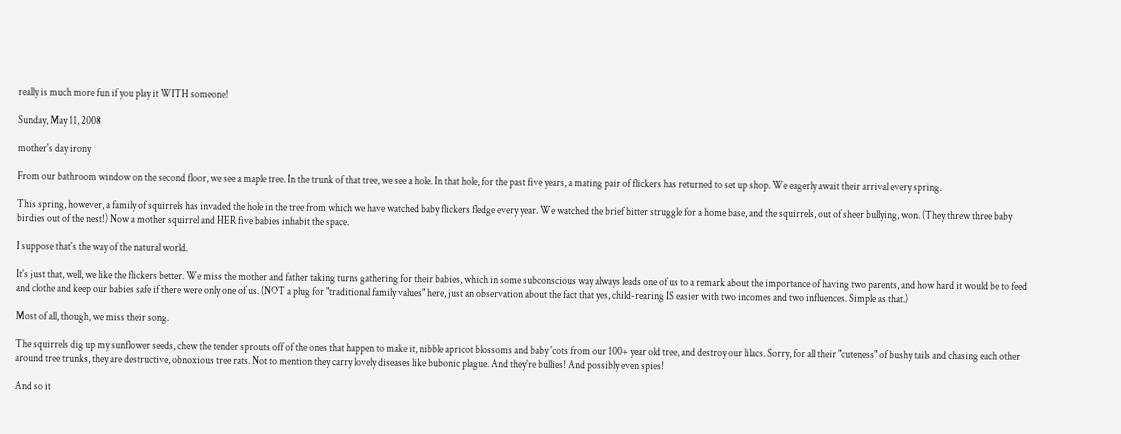really is much more fun if you play it WITH someone!

Sunday, May 11, 2008

mother's day irony

From our bathroom window on the second floor, we see a maple tree. In the trunk of that tree, we see a hole. In that hole, for the past five years, a mating pair of flickers has returned to set up shop. We eagerly await their arrival every spring.

This spring, however, a family of squirrels has invaded the hole in the tree from which we have watched baby flickers fledge every year. We watched the brief bitter struggle for a home base, and the squirrels, out of sheer bullying, won. (They threw three baby birdies out of the nest!) Now a mother squirrel and HER five babies inhabit the space.

I suppose that's the way of the natural world.

It's just that, well, we like the flickers better. We miss the mother and father taking turns gathering for their babies, which in some subconscious way always leads one of us to a remark about the importance of having two parents, and how hard it would be to feed and clothe and keep our babies safe if there were only one of us. (NOT a plug for "traditional family values" here, just an observation about the fact that yes, child-rearing IS easier with two incomes and two influences. Simple as that.)

Most of all, though, we miss their song.

The squirrels dig up my sunflower seeds, chew the tender sprouts off of the ones that happen to make it, nibble apricot blossoms and baby 'cots from our 100+ year old tree, and destroy our lilacs. Sorry, for all their "cuteness" of bushy tails and chasing each other around tree trunks, they are destructive, obnoxious tree rats. Not to mention they carry lovely diseases like bubonic plague. And they're bullies! And possibly even spies!

And so it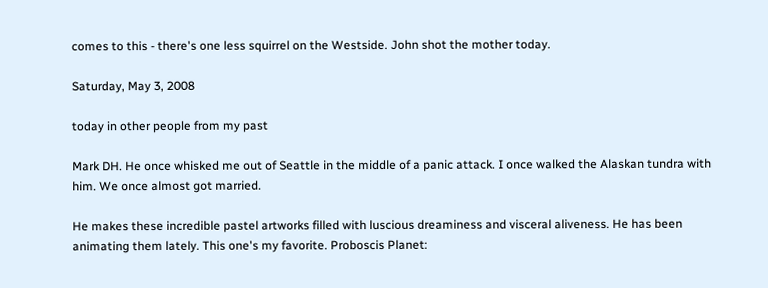comes to this - there's one less squirrel on the Westside. John shot the mother today.

Saturday, May 3, 2008

today in other people from my past

Mark DH. He once whisked me out of Seattle in the middle of a panic attack. I once walked the Alaskan tundra with him. We once almost got married.

He makes these incredible pastel artworks filled with luscious dreaminess and visceral aliveness. He has been animating them lately. This one's my favorite. Proboscis Planet: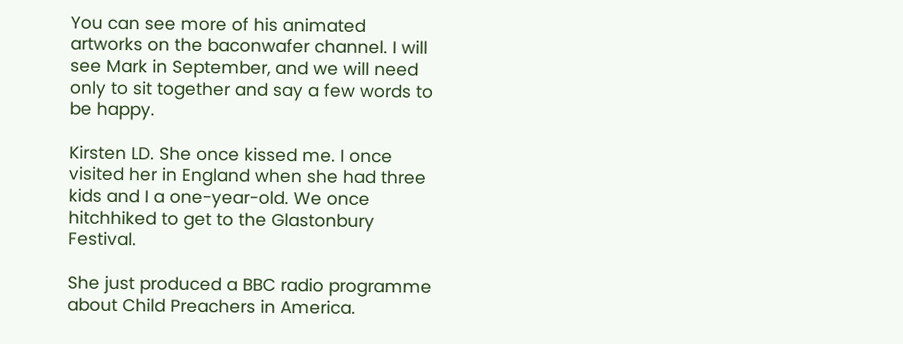You can see more of his animated artworks on the baconwafer channel. I will see Mark in September, and we will need only to sit together and say a few words to be happy.

Kirsten LD. She once kissed me. I once visited her in England when she had three kids and I a one-year-old. We once hitchhiked to get to the Glastonbury Festival.

She just produced a BBC radio programme about Child Preachers in America.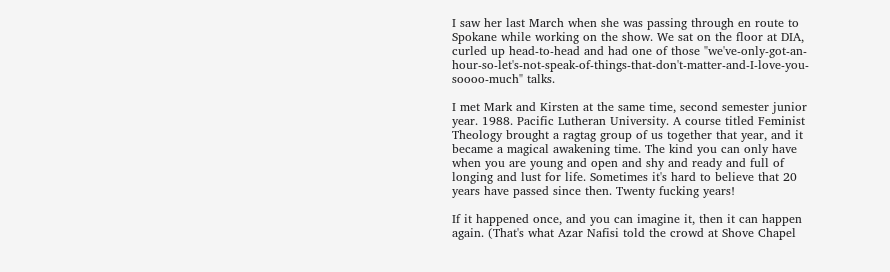I saw her last March when she was passing through en route to Spokane while working on the show. We sat on the floor at DIA, curled up head-to-head and had one of those "we've-only-got-an-hour-so-let's-not-speak-of-things-that-don't-matter-and-I-love-you-soooo-much" talks.

I met Mark and Kirsten at the same time, second semester junior year. 1988. Pacific Lutheran University. A course titled Feminist Theology brought a ragtag group of us together that year, and it became a magical awakening time. The kind you can only have when you are young and open and shy and ready and full of longing and lust for life. Sometimes it's hard to believe that 20 years have passed since then. Twenty fucking years!

If it happened once, and you can imagine it, then it can happen again. (That's what Azar Nafisi told the crowd at Shove Chapel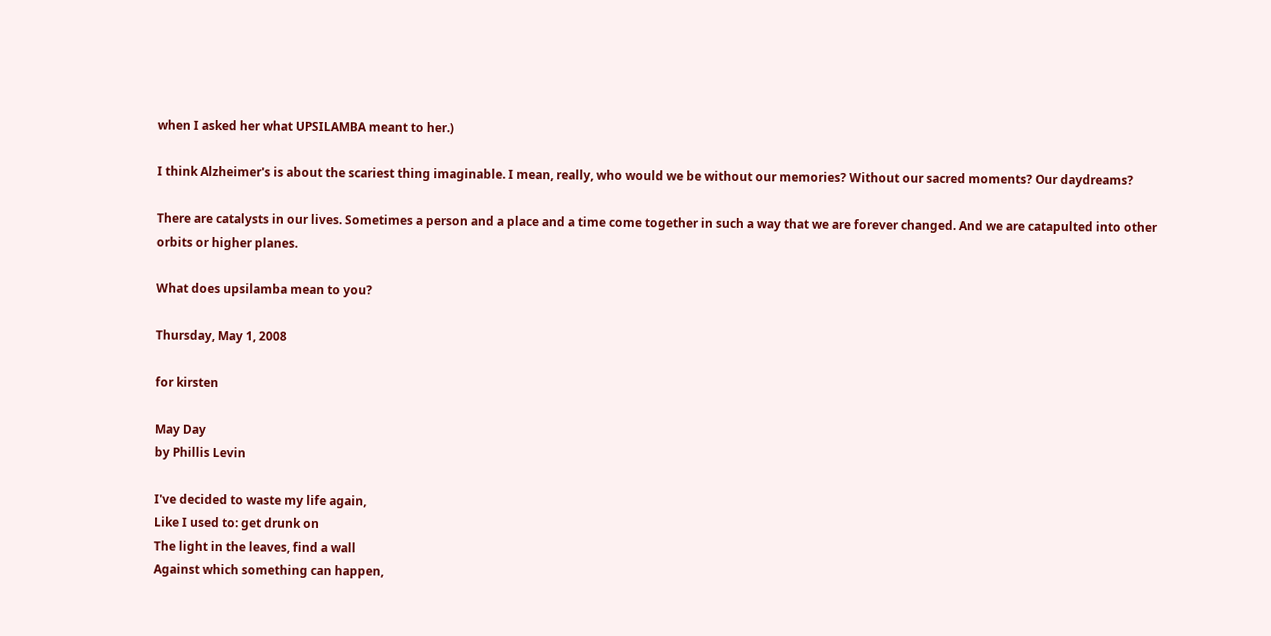when I asked her what UPSILAMBA meant to her.)

I think Alzheimer's is about the scariest thing imaginable. I mean, really, who would we be without our memories? Without our sacred moments? Our daydreams?

There are catalysts in our lives. Sometimes a person and a place and a time come together in such a way that we are forever changed. And we are catapulted into other orbits or higher planes.

What does upsilamba mean to you?

Thursday, May 1, 2008

for kirsten

May Day
by Phillis Levin

I've decided to waste my life again,
Like I used to: get drunk on
The light in the leaves, find a wall
Against which something can happen,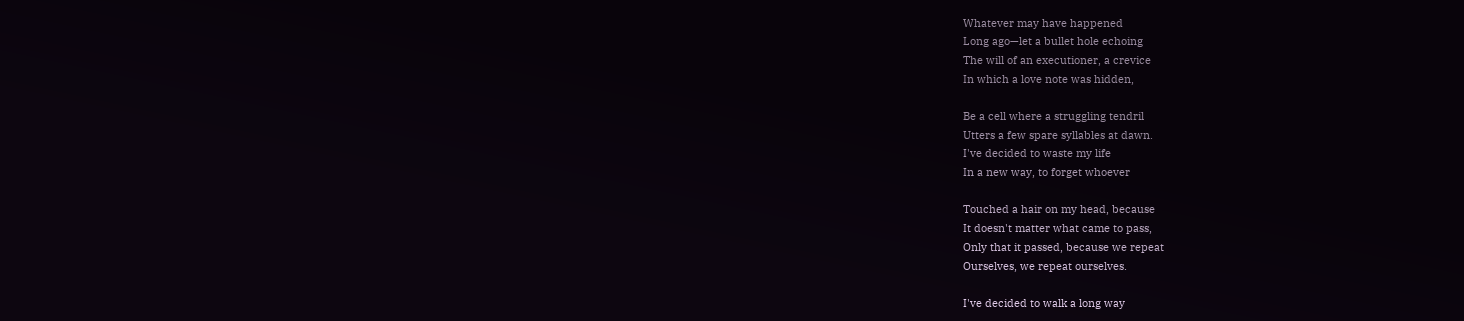Whatever may have happened
Long ago—let a bullet hole echoing
The will of an executioner, a crevice
In which a love note was hidden,

Be a cell where a struggling tendril
Utters a few spare syllables at dawn.
I've decided to waste my life
In a new way, to forget whoever

Touched a hair on my head, because
It doesn't matter what came to pass,
Only that it passed, because we repeat
Ourselves, we repeat ourselves.

I've decided to walk a long way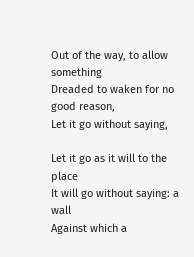Out of the way, to allow something
Dreaded to waken for no good reason,
Let it go without saying,

Let it go as it will to the place
It will go without saying: a wall
Against which a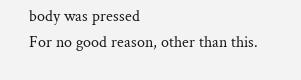body was pressed
For no good reason, other than this.